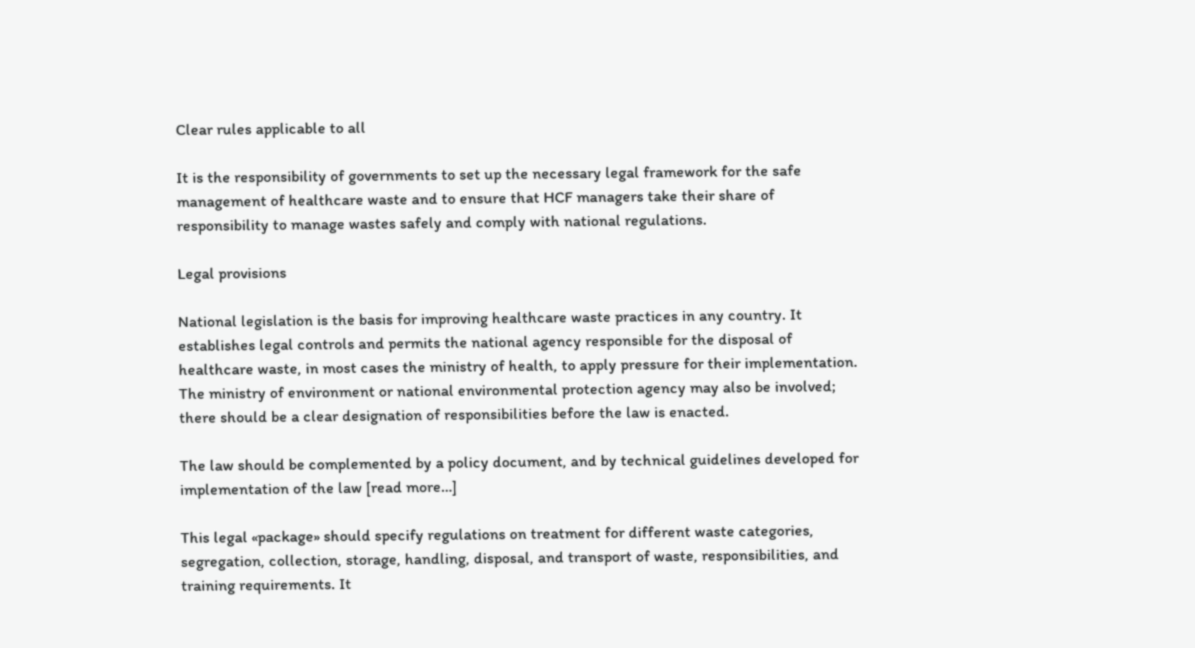Clear rules applicable to all

It is the responsibility of governments to set up the necessary legal framework for the safe management of healthcare waste and to ensure that HCF managers take their share of responsibility to manage wastes safely and comply with national regulations.

Legal provisions

National legislation is the basis for improving healthcare waste practices in any country. It establishes legal controls and permits the national agency responsible for the disposal of healthcare waste, in most cases the ministry of health, to apply pressure for their implementation. The ministry of environment or national environmental protection agency may also be involved; there should be a clear designation of responsibilities before the law is enacted.

The law should be complemented by a policy document, and by technical guidelines developed for implementation of the law [read more…]

This legal «package» should specify regulations on treatment for different waste categories, segregation, collection, storage, handling, disposal, and transport of waste, responsibilities, and training requirements. It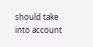should take into account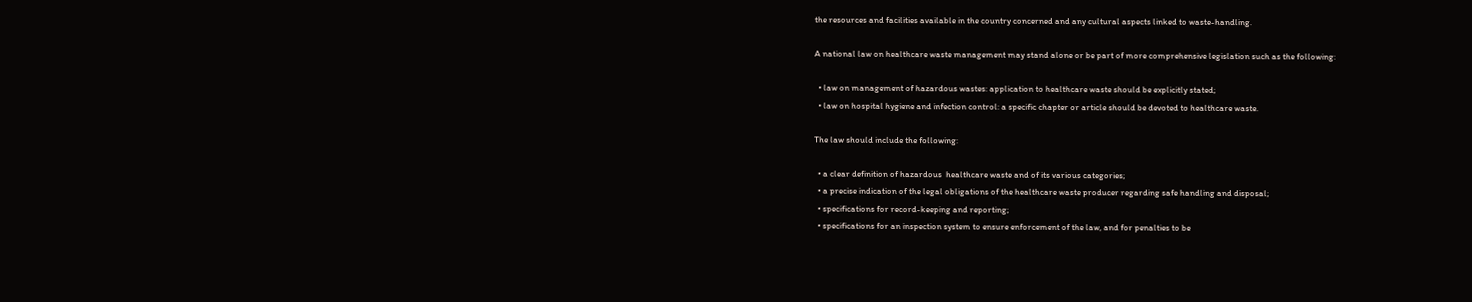the resources and facilities available in the country concerned and any cultural aspects linked to waste-handling.

A national law on healthcare waste management may stand alone or be part of more comprehensive legislation such as the following:

  • law on management of hazardous wastes: application to healthcare waste should be explicitly stated;
  • law on hospital hygiene and infection control: a specific chapter or article should be devoted to healthcare waste.

The law should include the following:

  • a clear definition of hazardous  healthcare waste and of its various categories;
  • a precise indication of the legal obligations of the healthcare waste producer regarding safe handling and disposal;
  • specifications for record-keeping and reporting;
  • specifications for an inspection system to ensure enforcement of the law, and for penalties to be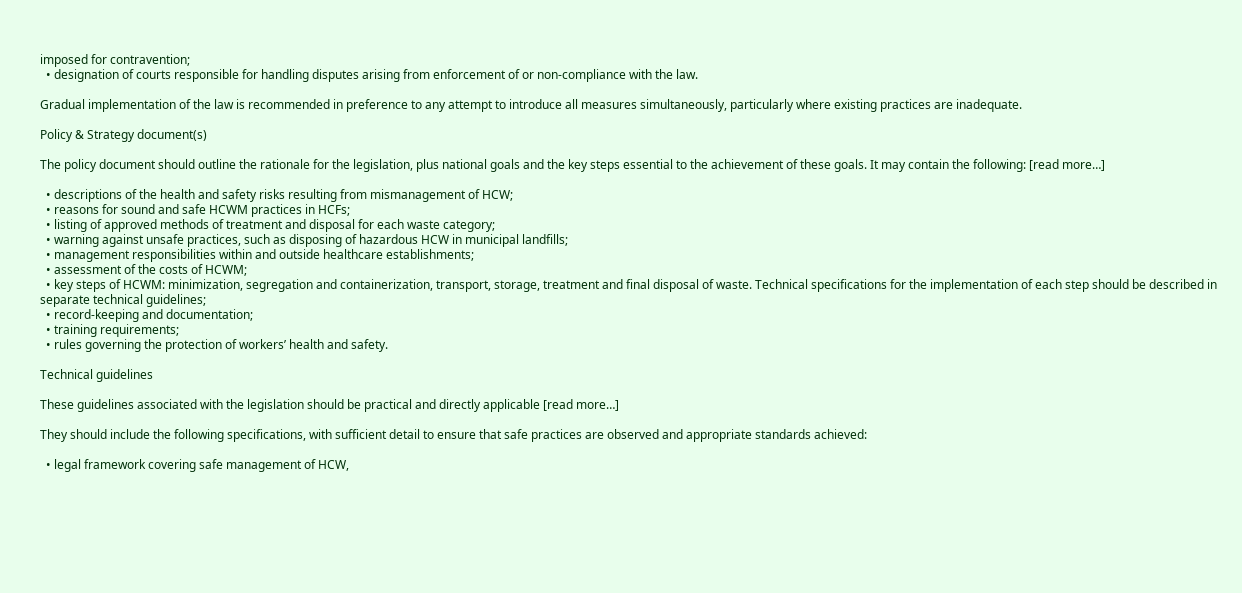imposed for contravention;
  • designation of courts responsible for handling disputes arising from enforcement of or non-compliance with the law.

Gradual implementation of the law is recommended in preference to any attempt to introduce all measures simultaneously, particularly where existing practices are inadequate.

Policy & Strategy document(s)

The policy document should outline the rationale for the legislation, plus national goals and the key steps essential to the achievement of these goals. It may contain the following: [read more…]

  • descriptions of the health and safety risks resulting from mismanagement of HCW;
  • reasons for sound and safe HCWM practices in HCFs;
  • listing of approved methods of treatment and disposal for each waste category;
  • warning against unsafe practices, such as disposing of hazardous HCW in municipal landfills;
  • management responsibilities within and outside healthcare establishments;
  • assessment of the costs of HCWM;
  • key steps of HCWM: minimization, segregation and containerization, transport, storage, treatment and final disposal of waste. Technical specifications for the implementation of each step should be described in separate technical guidelines;
  • record-keeping and documentation;
  • training requirements;
  • rules governing the protection of workers’ health and safety.

Technical guidelines

These guidelines associated with the legislation should be practical and directly applicable [read more…]

They should include the following specifications, with sufficient detail to ensure that safe practices are observed and appropriate standards achieved:

  • legal framework covering safe management of HCW,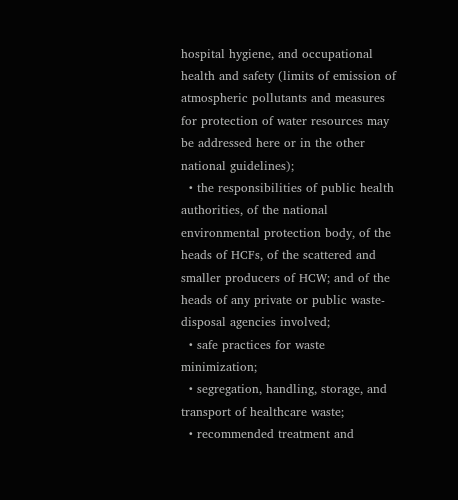hospital hygiene, and occupational health and safety (limits of emission of atmospheric pollutants and measures for protection of water resources may be addressed here or in the other national guidelines);
  • the responsibilities of public health authorities, of the national environmental protection body, of the heads of HCFs, of the scattered and smaller producers of HCW; and of the heads of any private or public waste-disposal agencies involved;
  • safe practices for waste minimization;
  • segregation, handling, storage, and transport of healthcare waste;
  • recommended treatment and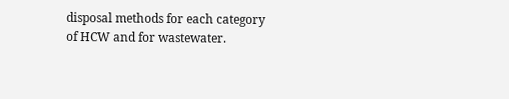disposal methods for each category of HCW and for wastewater.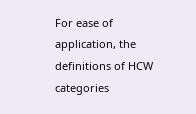For ease of application, the definitions of HCW categories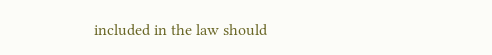included in the law should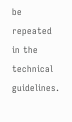be repeated in the technical guidelines.